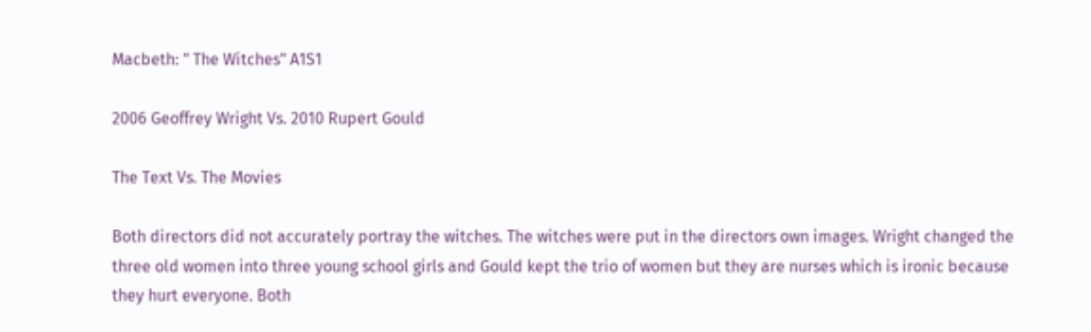Macbeth: " The Witches" A1S1

2006 Geoffrey Wright Vs. 2010 Rupert Gould

The Text Vs. The Movies

Both directors did not accurately portray the witches. The witches were put in the directors own images. Wright changed the three old women into three young school girls and Gould kept the trio of women but they are nurses which is ironic because they hurt everyone. Both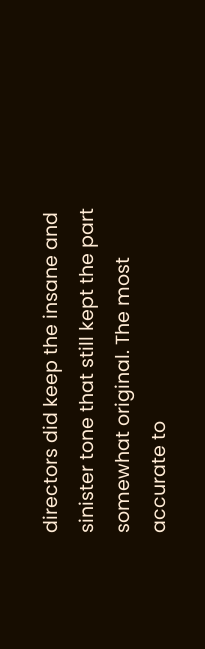directors did keep the insane and sinister tone that still kept the part somewhat original. The most accurate to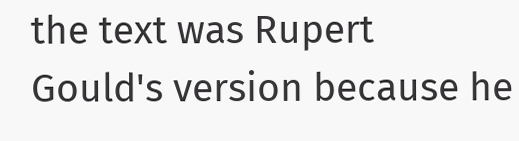the text was Rupert Gould's version because he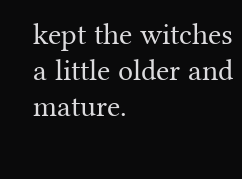kept the witches a little older and mature.